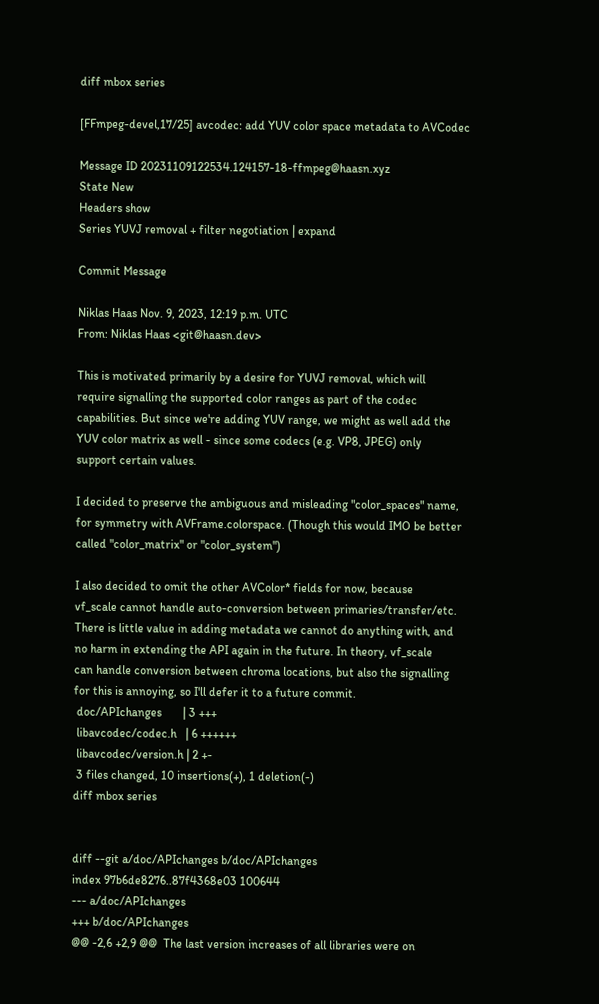diff mbox series

[FFmpeg-devel,17/25] avcodec: add YUV color space metadata to AVCodec

Message ID 20231109122534.124157-18-ffmpeg@haasn.xyz
State New
Headers show
Series YUVJ removal + filter negotiation | expand

Commit Message

Niklas Haas Nov. 9, 2023, 12:19 p.m. UTC
From: Niklas Haas <git@haasn.dev>

This is motivated primarily by a desire for YUVJ removal, which will
require signalling the supported color ranges as part of the codec
capabilities. But since we're adding YUV range, we might as well add the
YUV color matrix as well - since some codecs (e.g. VP8, JPEG) only
support certain values.

I decided to preserve the ambiguous and misleading "color_spaces" name,
for symmetry with AVFrame.colorspace. (Though this would IMO be better
called "color_matrix" or "color_system")

I also decided to omit the other AVColor* fields for now, because
vf_scale cannot handle auto-conversion between primaries/transfer/etc.
There is little value in adding metadata we cannot do anything with, and
no harm in extending the API again in the future. In theory, vf_scale
can handle conversion between chroma locations, but also the signalling
for this is annoying, so I'll defer it to a future commit.
 doc/APIchanges       | 3 +++
 libavcodec/codec.h   | 6 ++++++
 libavcodec/version.h | 2 +-
 3 files changed, 10 insertions(+), 1 deletion(-)
diff mbox series


diff --git a/doc/APIchanges b/doc/APIchanges
index 97b6de8276..87f4368e03 100644
--- a/doc/APIchanges
+++ b/doc/APIchanges
@@ -2,6 +2,9 @@  The last version increases of all libraries were on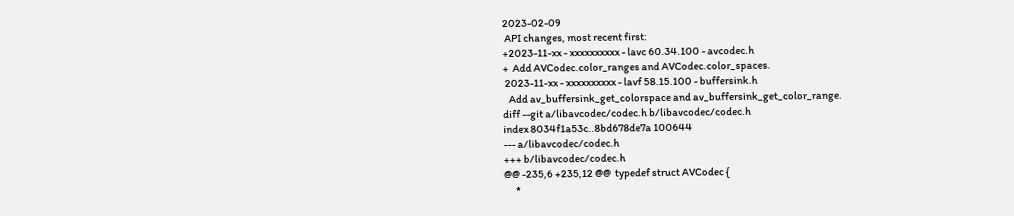2023-02-09
 API changes, most recent first:
+2023-11-xx - xxxxxxxxxx - lavc 60.34.100 - avcodec.h
+  Add AVCodec.color_ranges and AVCodec.color_spaces.
 2023-11-xx - xxxxxxxxxx - lavf 58.15.100 - buffersink.h
   Add av_buffersink_get_colorspace and av_buffersink_get_color_range.
diff --git a/libavcodec/codec.h b/libavcodec/codec.h
index 8034f1a53c..8bd678de7a 100644
--- a/libavcodec/codec.h
+++ b/libavcodec/codec.h
@@ -235,6 +235,12 @@  typedef struct AVCodec {
      *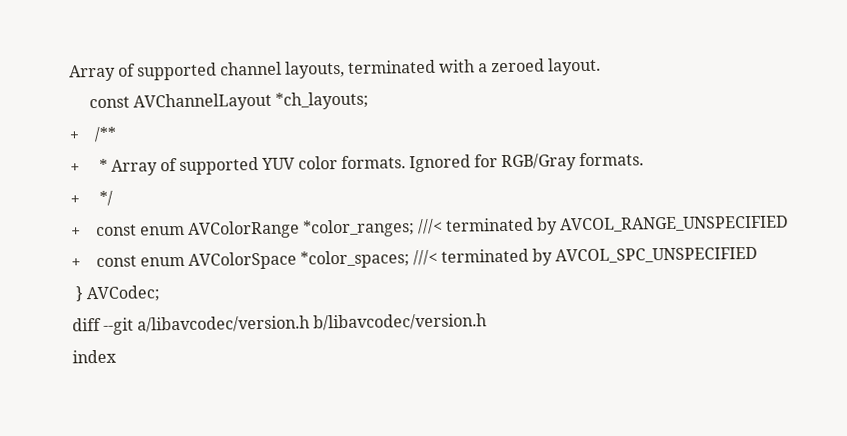Array of supported channel layouts, terminated with a zeroed layout.
     const AVChannelLayout *ch_layouts;
+    /**
+     * Array of supported YUV color formats. Ignored for RGB/Gray formats.
+     */
+    const enum AVColorRange *color_ranges; ///< terminated by AVCOL_RANGE_UNSPECIFIED
+    const enum AVColorSpace *color_spaces; ///< terminated by AVCOL_SPC_UNSPECIFIED
 } AVCodec;
diff --git a/libavcodec/version.h b/libavcodec/version.h
index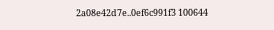2a08e42d7e..0ef6c991f3 100644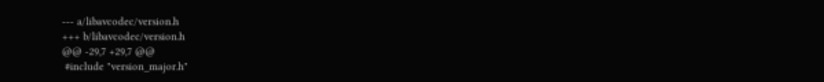--- a/libavcodec/version.h
+++ b/libavcodec/version.h
@@ -29,7 +29,7 @@
 #include "version_major.h"